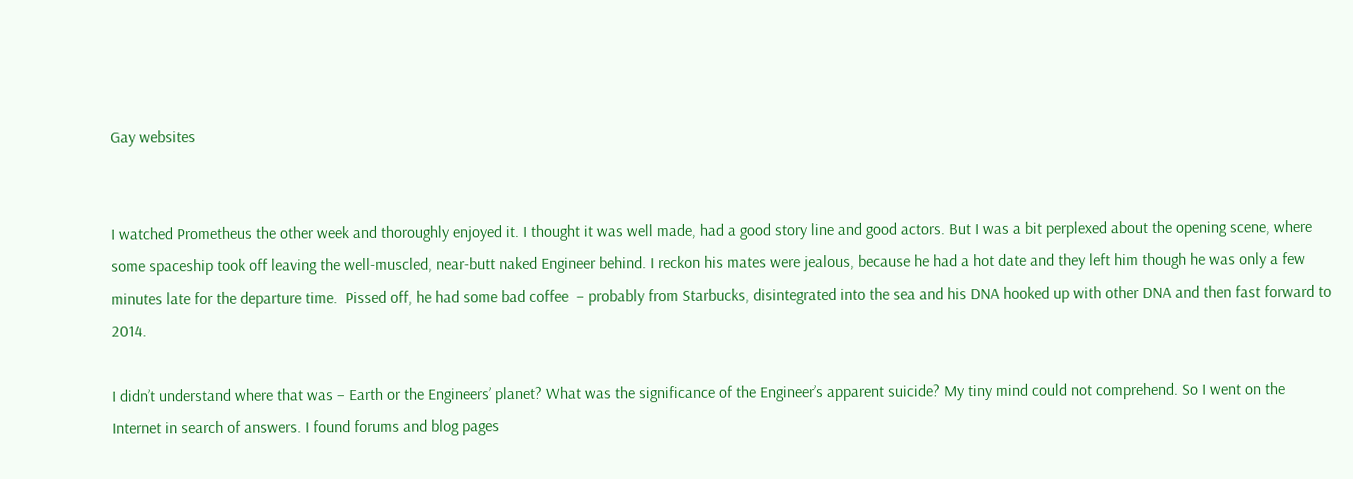Gay websites


I watched Prometheus the other week and thoroughly enjoyed it. I thought it was well made, had a good story line and good actors. But I was a bit perplexed about the opening scene, where some spaceship took off leaving the well-muscled, near-butt naked Engineer behind. I reckon his mates were jealous, because he had a hot date and they left him though he was only a few minutes late for the departure time.  Pissed off, he had some bad coffee  – probably from Starbucks, disintegrated into the sea and his DNA hooked up with other DNA and then fast forward to 2014.

I didn’t understand where that was – Earth or the Engineers’ planet? What was the significance of the Engineer’s apparent suicide? My tiny mind could not comprehend. So I went on the Internet in search of answers. I found forums and blog pages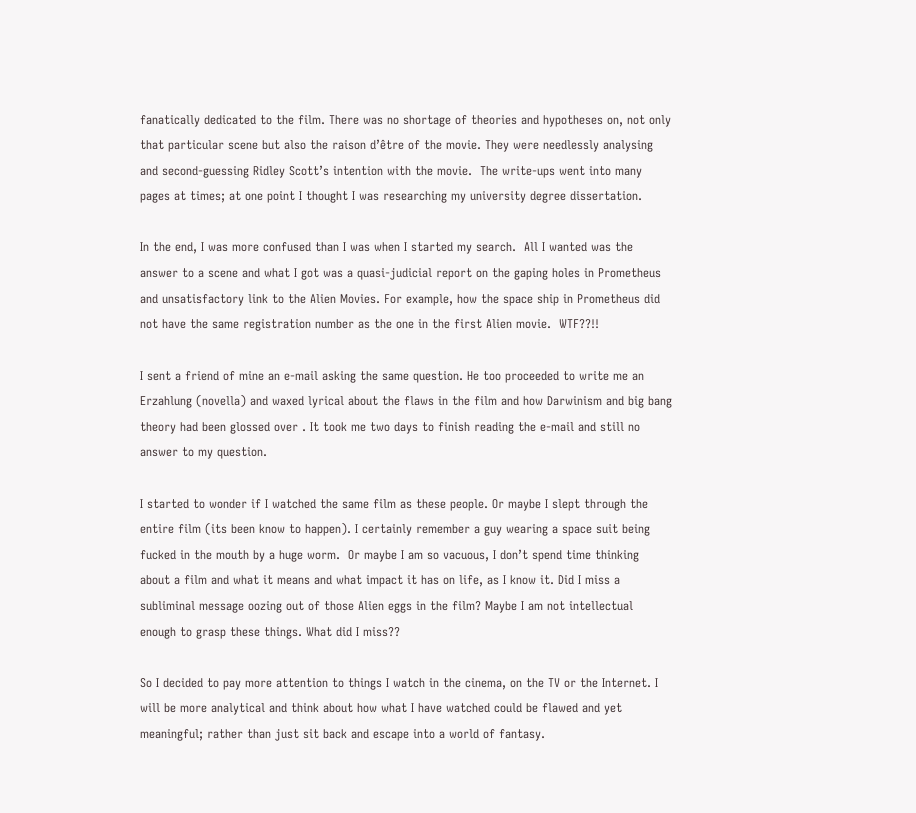fanatically dedicated to the film. There was no shortage of theories and hypotheses on, not only that particular scene but also the raison d’être of the movie. They were needlessly analysing and second-guessing Ridley Scott’s intention with the movie.  The write-ups went into many pages at times; at one point I thought I was researching my university degree dissertation.

In the end, I was more confused than I was when I started my search.  All I wanted was the answer to a scene and what I got was a quasi-judicial report on the gaping holes in Prometheus and unsatisfactory link to the Alien Movies. For example, how the space ship in Prometheus did not have the same registration number as the one in the first Alien movie.  WTF??!!

I sent a friend of mine an e-mail asking the same question. He too proceeded to write me an Erzahlung (novella) and waxed lyrical about the flaws in the film and how Darwinism and big bang theory had been glossed over . It took me two days to finish reading the e-mail and still no answer to my question.

I started to wonder if I watched the same film as these people. Or maybe I slept through the entire film (its been know to happen). I certainly remember a guy wearing a space suit being fucked in the mouth by a huge worm.  Or maybe I am so vacuous, I don’t spend time thinking about a film and what it means and what impact it has on life, as I know it. Did I miss a subliminal message oozing out of those Alien eggs in the film? Maybe I am not intellectual enough to grasp these things. What did I miss??

So I decided to pay more attention to things I watch in the cinema, on the TV or the Internet. I will be more analytical and think about how what I have watched could be flawed and yet meaningful; rather than just sit back and escape into a world of fantasy.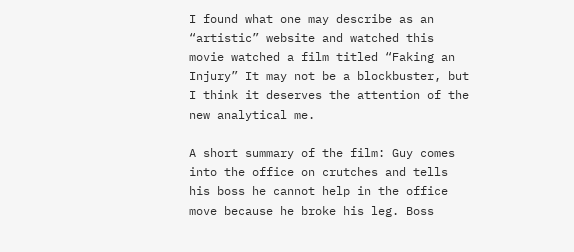I found what one may describe as an “artistic” website and watched this movie watched a film titled “Faking an Injury” It may not be a blockbuster, but I think it deserves the attention of the new analytical me.

A short summary of the film: Guy comes into the office on crutches and tells his boss he cannot help in the office move because he broke his leg. Boss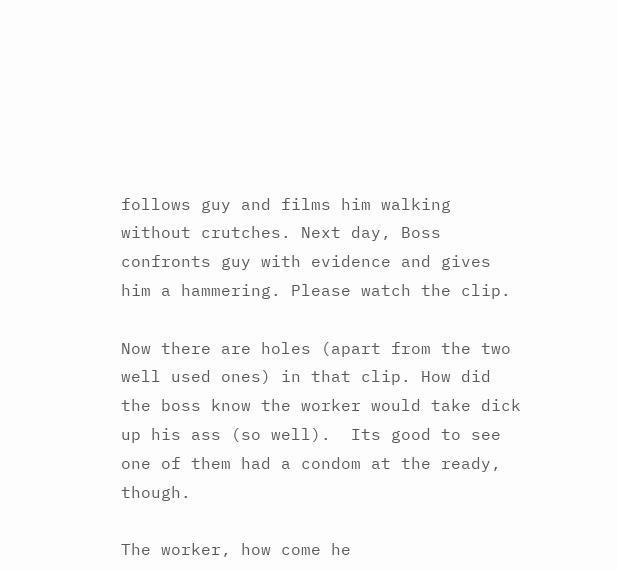follows guy and films him walking without crutches. Next day, Boss confronts guy with evidence and gives him a hammering. Please watch the clip.

Now there are holes (apart from the two well used ones) in that clip. How did the boss know the worker would take dick up his ass (so well).  Its good to see one of them had a condom at the ready, though.

The worker, how come he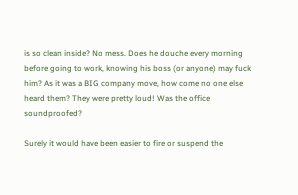is so clean inside? No mess. Does he douche every morning before going to work, knowing his boss (or anyone) may fuck him? As it was a BIG company move, how come no one else heard them? They were pretty loud! Was the office soundproofed?

Surely it would have been easier to fire or suspend the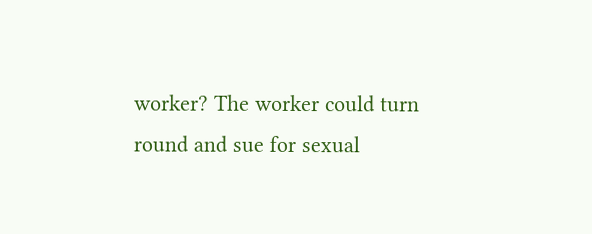worker? The worker could turn round and sue for sexual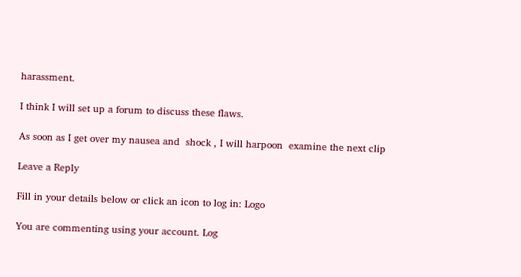harassment.

I think I will set up a forum to discuss these flaws.

As soon as I get over my nausea and  shock , I will harpoon  examine the next clip

Leave a Reply

Fill in your details below or click an icon to log in: Logo

You are commenting using your account. Log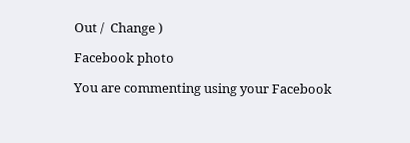Out /  Change )

Facebook photo

You are commenting using your Facebook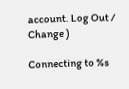account. Log Out /  Change )

Connecting to %s